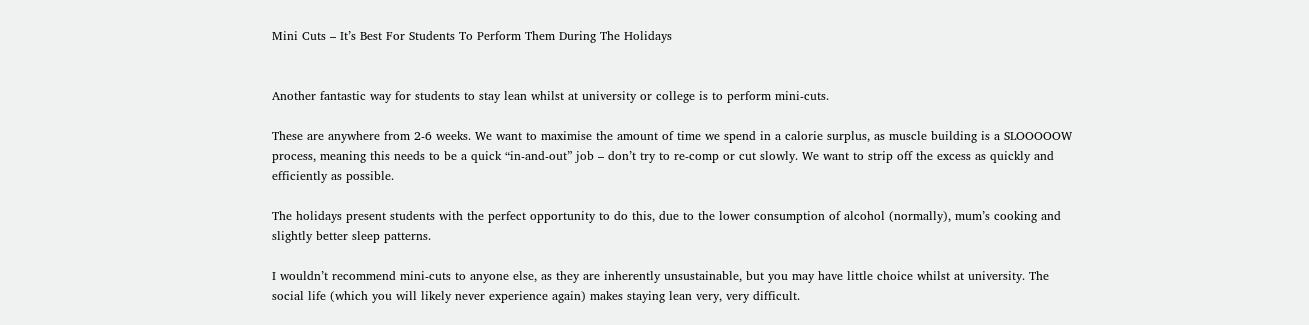Mini Cuts – It’s Best For Students To Perform Them During The Holidays


Another fantastic way for students to stay lean whilst at university or college is to perform mini-cuts.

These are anywhere from 2-6 weeks. We want to maximise the amount of time we spend in a calorie surplus, as muscle building is a SLOOOOOW process, meaning this needs to be a quick “in-and-out” job – don’t try to re-comp or cut slowly. We want to strip off the excess as quickly and efficiently as possible.

The holidays present students with the perfect opportunity to do this, due to the lower consumption of alcohol (normally), mum’s cooking and slightly better sleep patterns.

I wouldn’t recommend mini-cuts to anyone else, as they are inherently unsustainable, but you may have little choice whilst at university. The social life (which you will likely never experience again) makes staying lean very, very difficult.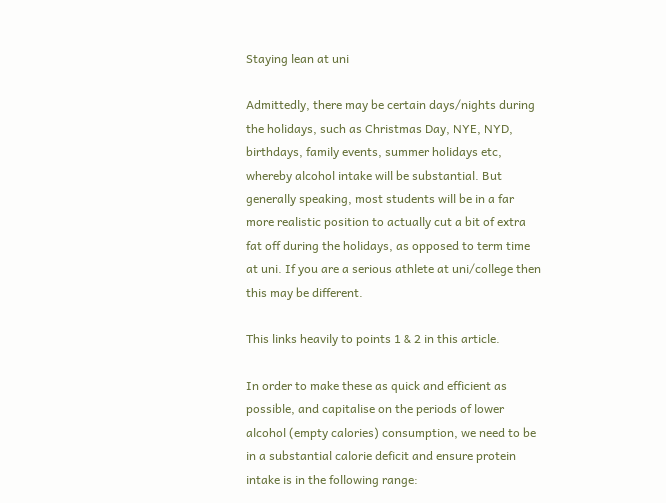Staying lean at uni

Admittedly, there may be certain days/nights during the holidays, such as Christmas Day, NYE, NYD, birthdays, family events, summer holidays etc, whereby alcohol intake will be substantial. But generally speaking, most students will be in a far more realistic position to actually cut a bit of extra fat off during the holidays, as opposed to term time at uni. If you are a serious athlete at uni/college then this may be different.

This links heavily to points 1 & 2 in this article.

In order to make these as quick and efficient as possible, and capitalise on the periods of lower alcohol (empty calories) consumption, we need to be in a substantial calorie deficit and ensure protein intake is in the following range: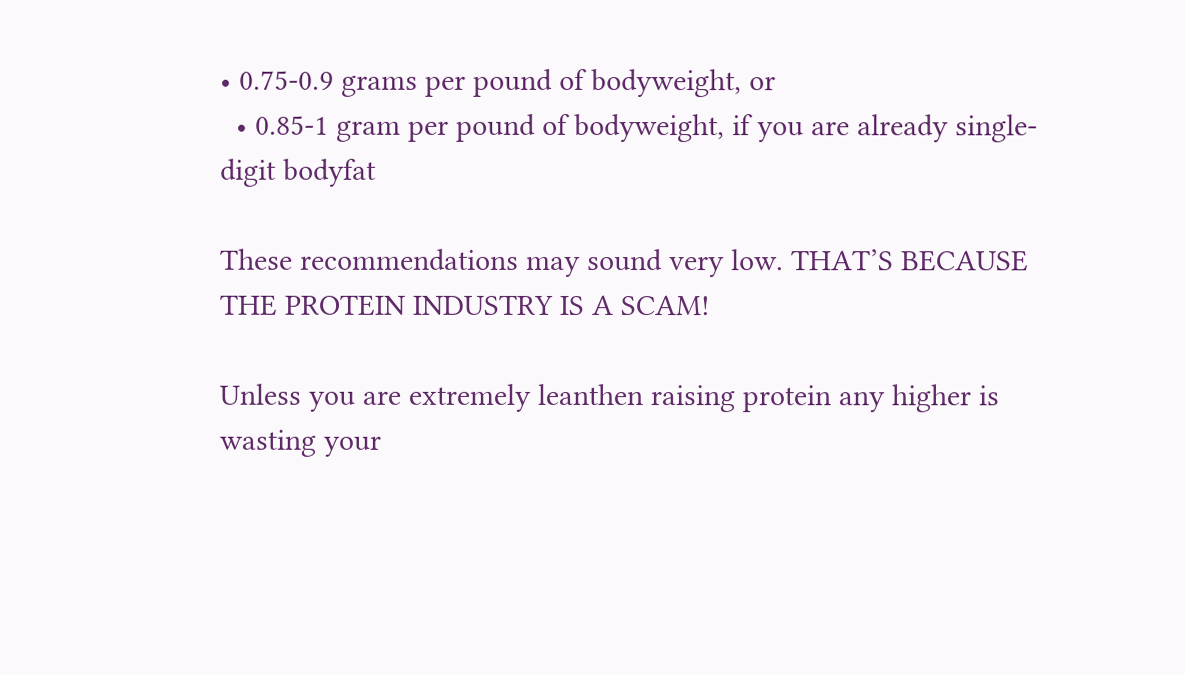• 0.75-0.9 grams per pound of bodyweight, or
  • 0.85-1 gram per pound of bodyweight, if you are already single-digit bodyfat

These recommendations may sound very low. THAT’S BECAUSE THE PROTEIN INDUSTRY IS A SCAM!

Unless you are extremely leanthen raising protein any higher is wasting your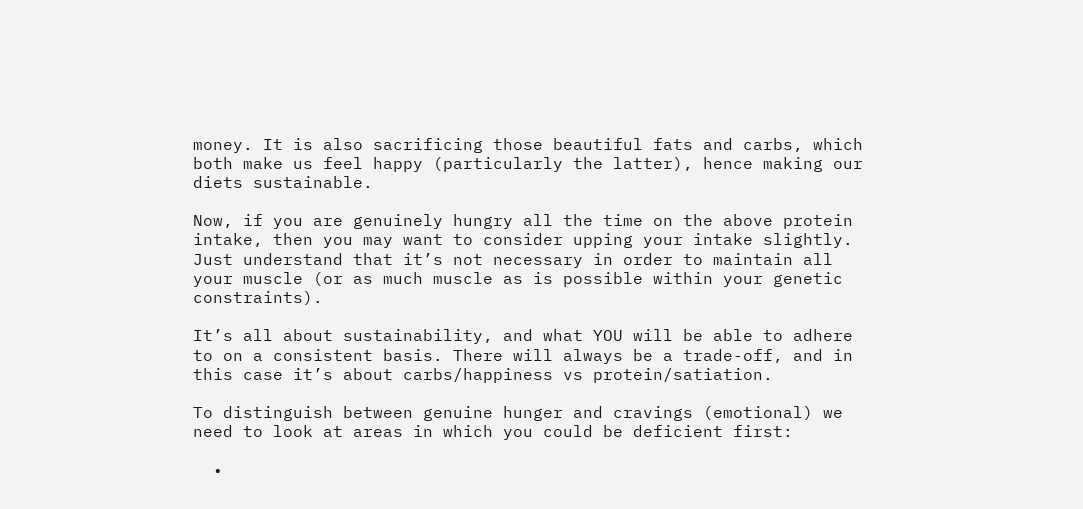money. It is also sacrificing those beautiful fats and carbs, which both make us feel happy (particularly the latter), hence making our diets sustainable.

Now, if you are genuinely hungry all the time on the above protein intake, then you may want to consider upping your intake slightly. Just understand that it’s not necessary in order to maintain all your muscle (or as much muscle as is possible within your genetic constraints).

It’s all about sustainability, and what YOU will be able to adhere to on a consistent basis. There will always be a trade-off, and in this case it’s about carbs/happiness vs protein/satiation.

To distinguish between genuine hunger and cravings (emotional) we need to look at areas in which you could be deficient first:

  •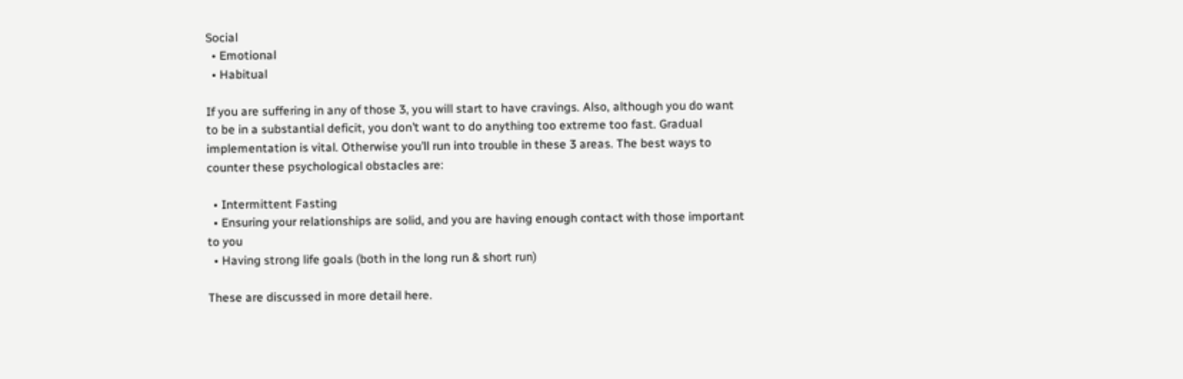Social
  • Emotional
  • Habitual

If you are suffering in any of those 3, you will start to have cravings. Also, although you do want to be in a substantial deficit, you don’t want to do anything too extreme too fast. Gradual implementation is vital. Otherwise you’ll run into trouble in these 3 areas. The best ways to counter these psychological obstacles are:

  • Intermittent Fasting
  • Ensuring your relationships are solid, and you are having enough contact with those important to you
  • Having strong life goals (both in the long run & short run)

These are discussed in more detail here.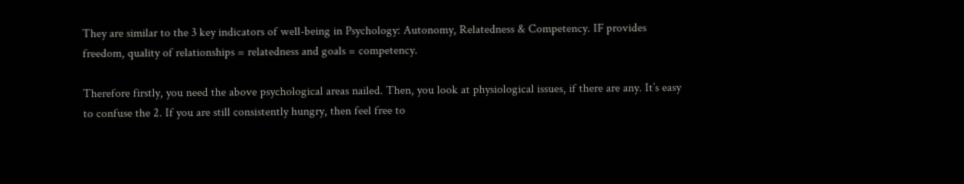They are similar to the 3 key indicators of well-being in Psychology: Autonomy, Relatedness & Competency. IF provides freedom, quality of relationships = relatedness and goals = competency.

Therefore firstly, you need the above psychological areas nailed. Then, you look at physiological issues, if there are any. It’s easy to confuse the 2. If you are still consistently hungry, then feel free to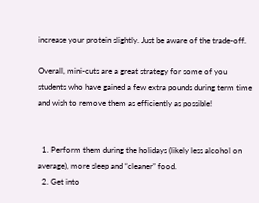increase your protein slightly. Just be aware of the trade-off.

Overall, mini-cuts are a great strategy for some of you students who have gained a few extra pounds during term time and wish to remove them as efficiently as possible!


  1. Perform them during the holidays (likely less alcohol on average), more sleep and “cleaner” food.
  2. Get into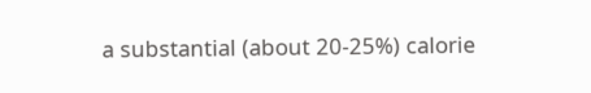a substantial (about 20-25%) calorie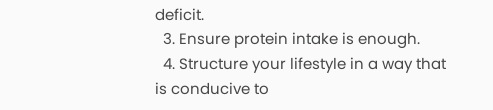deficit.
  3. Ensure protein intake is enough.
  4. Structure your lifestyle in a way that is conducive to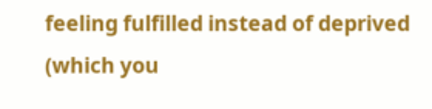feeling fulfilled instead of deprived (which you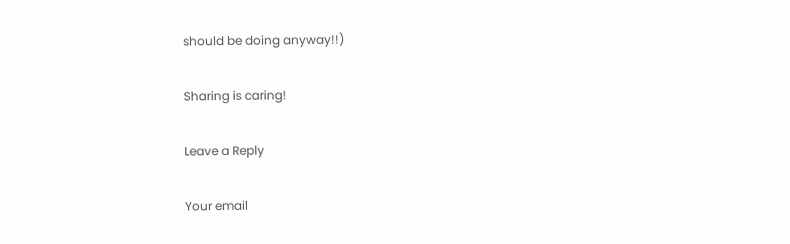should be doing anyway!!)

Sharing is caring!

Leave a Reply

Your email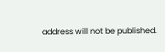address will not be published.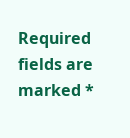Required fields are marked *